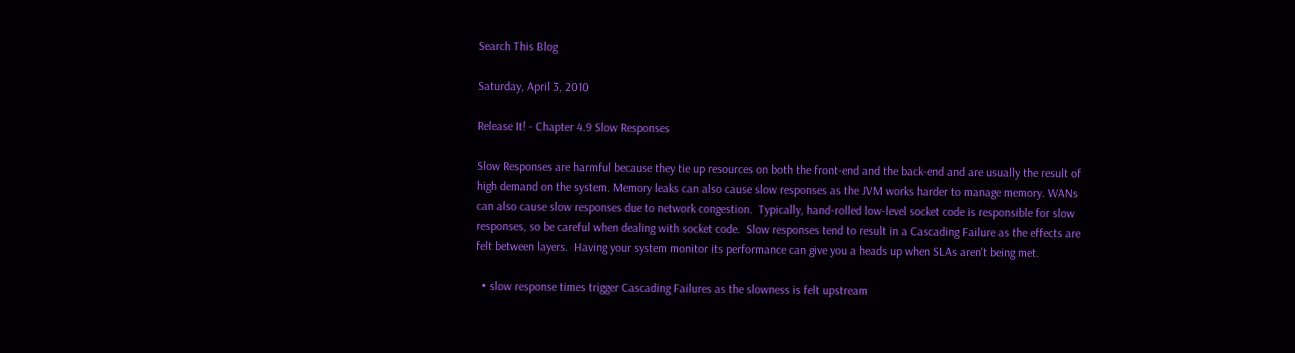Search This Blog

Saturday, April 3, 2010

Release It! - Chapter 4.9 Slow Responses

Slow Responses are harmful because they tie up resources on both the front-end and the back-end and are usually the result of high demand on the system. Memory leaks can also cause slow responses as the JVM works harder to manage memory. WANs can also cause slow responses due to network congestion.  Typically, hand-rolled low-level socket code is responsible for slow responses, so be careful when dealing with socket code.  Slow responses tend to result in a Cascading Failure as the effects are felt between layers.  Having your system monitor its performance can give you a heads up when SLAs aren't being met.

  • slow response times trigger Cascading Failures as the slowness is felt upstream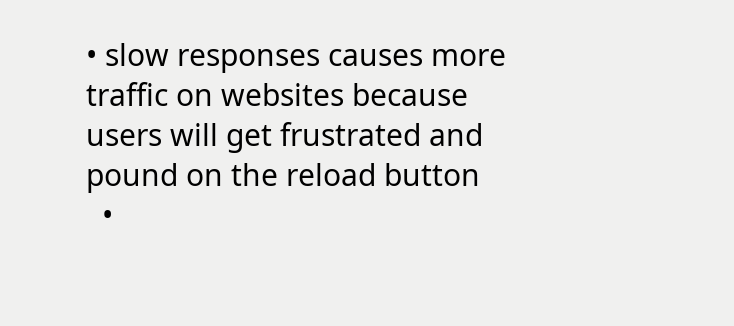• slow responses causes more traffic on websites because users will get frustrated and pound on the reload button
  •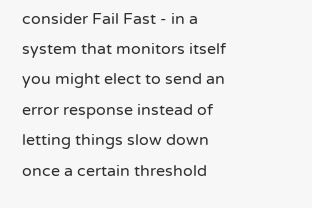consider Fail Fast - in a system that monitors itself you might elect to send an error response instead of letting things slow down once a certain threshold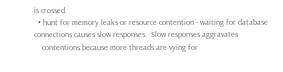is crossed.
  • hunt for memory leaks or resource contention - waiting for database connections causes slow responses.  Slow responses aggravates
    contentions because more threads are vying for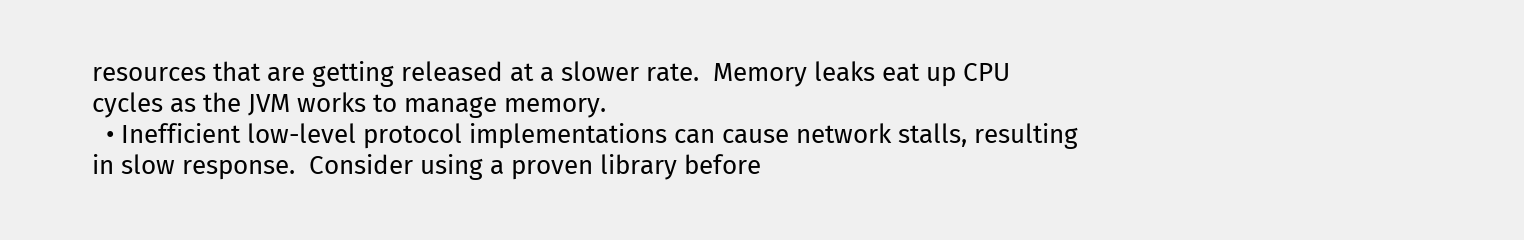resources that are getting released at a slower rate.  Memory leaks eat up CPU cycles as the JVM works to manage memory.
  • Inefficient low-level protocol implementations can cause network stalls, resulting in slow response.  Consider using a proven library before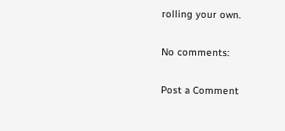rolling your own.

No comments:

Post a Comment